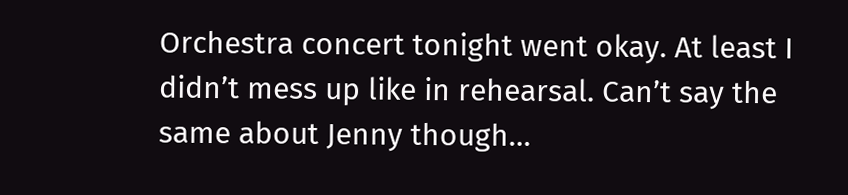Orchestra concert tonight went okay. At least I didn’t mess up like in rehearsal. Can’t say the same about Jenny though…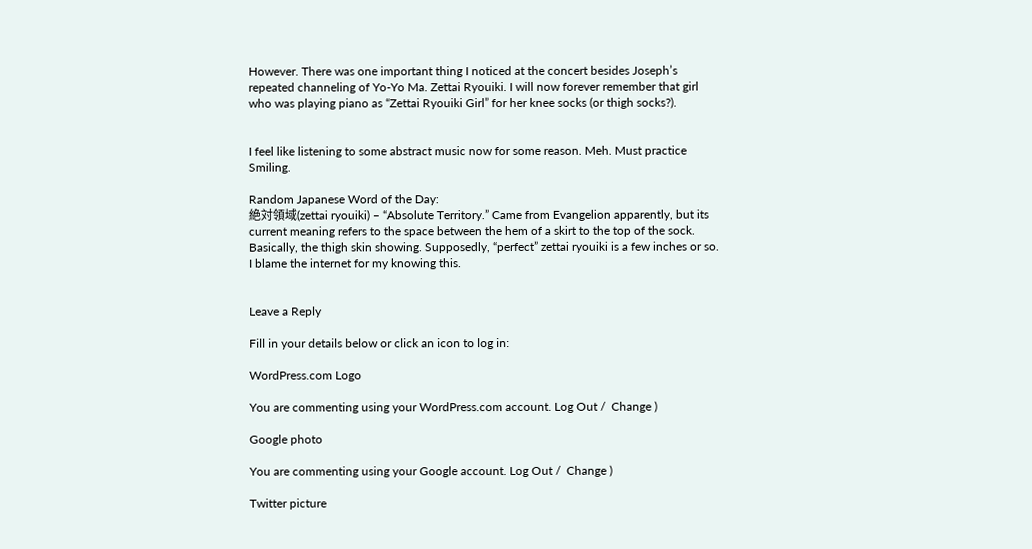However. There was one important thing I noticed at the concert besides Joseph’s repeated channeling of Yo-Yo Ma. Zettai Ryouiki. I will now forever remember that girl who was playing piano as “Zettai Ryouiki Girl” for her knee socks (or thigh socks?).


I feel like listening to some abstract music now for some reason. Meh. Must practice Smiling.

Random Japanese Word of the Day:
絶対領域(zettai ryouiki) – “Absolute Territory.” Came from Evangelion apparently, but its current meaning refers to the space between the hem of a skirt to the top of the sock. Basically, the thigh skin showing. Supposedly, “perfect” zettai ryouiki is a few inches or so. I blame the internet for my knowing this.


Leave a Reply

Fill in your details below or click an icon to log in:

WordPress.com Logo

You are commenting using your WordPress.com account. Log Out /  Change )

Google photo

You are commenting using your Google account. Log Out /  Change )

Twitter picture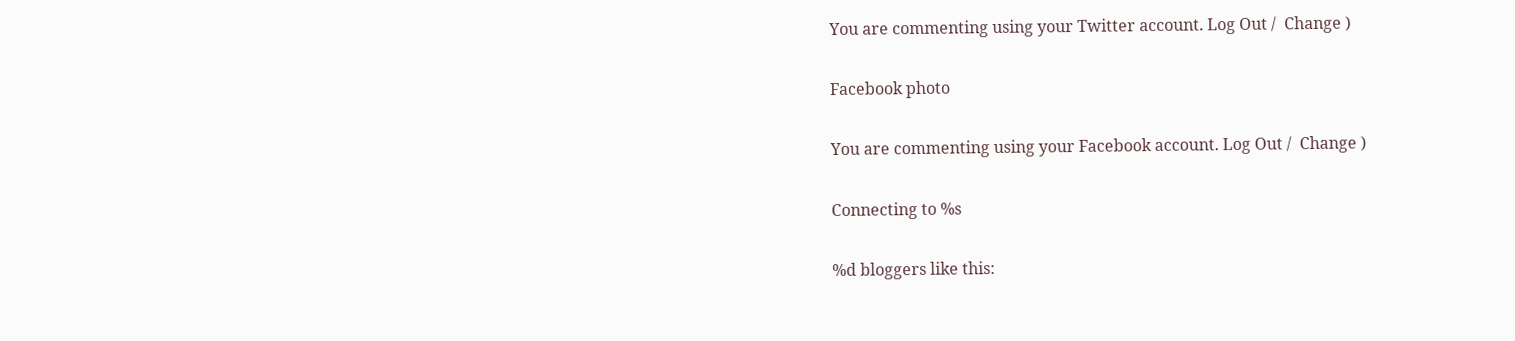You are commenting using your Twitter account. Log Out /  Change )

Facebook photo

You are commenting using your Facebook account. Log Out /  Change )

Connecting to %s

%d bloggers like this: